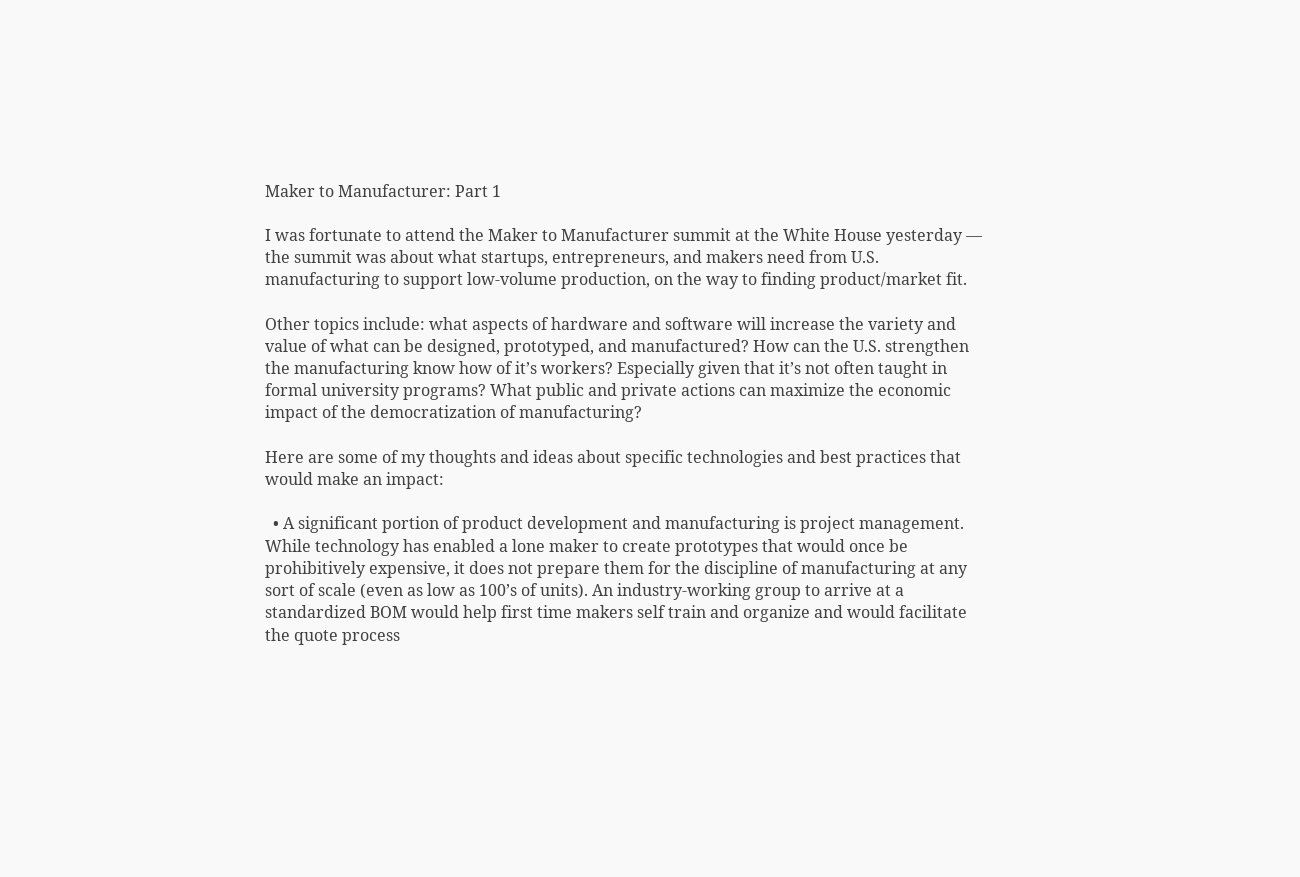Maker to Manufacturer: Part 1

I was fortunate to attend the Maker to Manufacturer summit at the White House yesterday — the summit was about what startups, entrepreneurs, and makers need from U.S. manufacturing to support low-volume production, on the way to finding product/market fit.

Other topics include: what aspects of hardware and software will increase the variety and value of what can be designed, prototyped, and manufactured? How can the U.S. strengthen the manufacturing know how of it’s workers? Especially given that it’s not often taught in formal university programs? What public and private actions can maximize the economic impact of the democratization of manufacturing?

Here are some of my thoughts and ideas about specific technologies and best practices that would make an impact:

  • A significant portion of product development and manufacturing is project management. While technology has enabled a lone maker to create prototypes that would once be prohibitively expensive, it does not prepare them for the discipline of manufacturing at any sort of scale (even as low as 100’s of units). An industry-working group to arrive at a standardized BOM would help first time makers self train and organize and would facilitate the quote process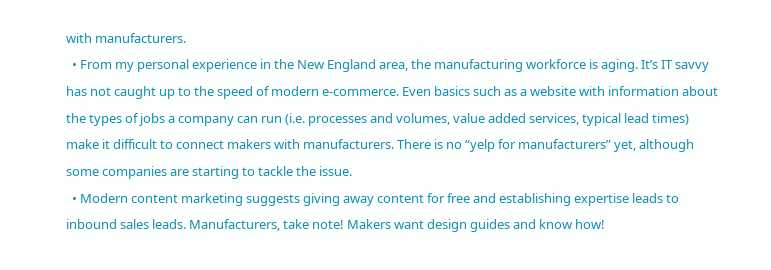with manufacturers.
  • From my personal experience in the New England area, the manufacturing workforce is aging. It’s IT savvy has not caught up to the speed of modern e-commerce. Even basics such as a website with information about the types of jobs a company can run (i.e. processes and volumes, value added services, typical lead times) make it difficult to connect makers with manufacturers. There is no “yelp for manufacturers” yet, although some companies are starting to tackle the issue.
  • Modern content marketing suggests giving away content for free and establishing expertise leads to inbound sales leads. Manufacturers, take note! Makers want design guides and know how!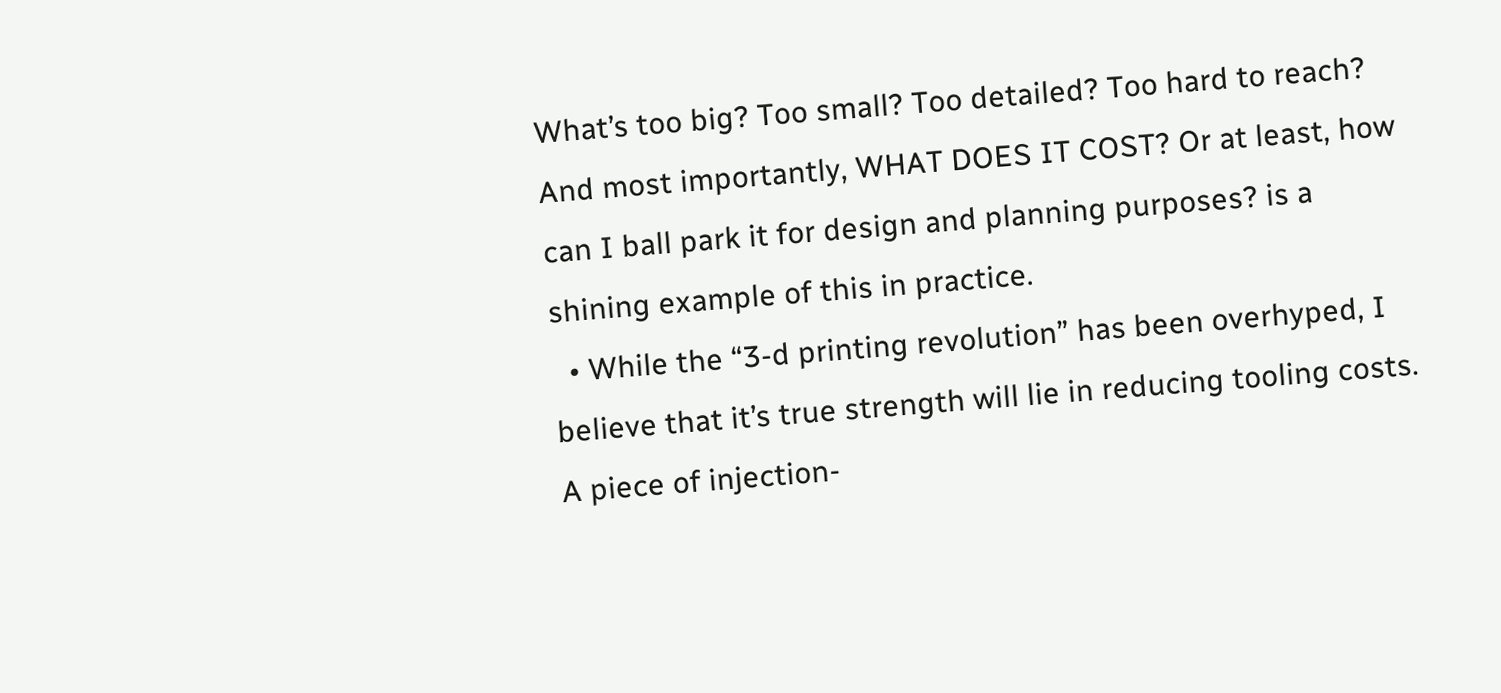What’s too big? Too small? Too detailed? Too hard to reach? And most importantly, WHAT DOES IT COST? Or at least, how can I ball park it for design and planning purposes? is a shining example of this in practice.
  • While the “3-d printing revolution” has been overhyped, I believe that it’s true strength will lie in reducing tooling costs. A piece of injection-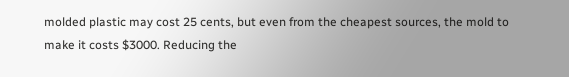molded plastic may cost 25 cents, but even from the cheapest sources, the mold to make it costs $3000. Reducing the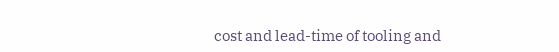cost and lead-time of tooling and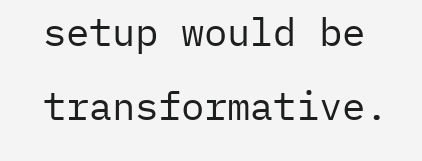setup would be transformative.